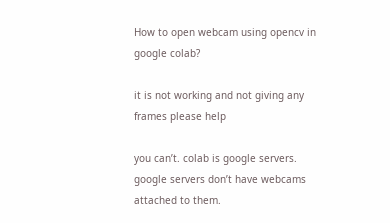How to open webcam using opencv in google colab?

it is not working and not giving any frames please help

you can’t. colab is google servers. google servers don’t have webcams attached to them.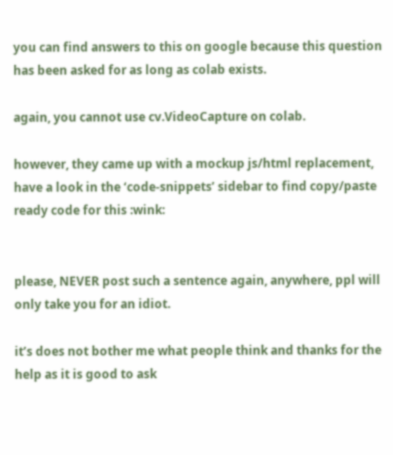you can find answers to this on google because this question has been asked for as long as colab exists.

again, you cannot use cv.VideoCapture on colab.

however, they came up with a mockup js/html replacement,
have a look in the ‘code-snippets’ sidebar to find copy/paste ready code for this :wink:


please, NEVER post such a sentence again, anywhere, ppl will only take you for an idiot.

it’s does not bother me what people think and thanks for the help as it is good to ask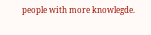people with more knowlegde.